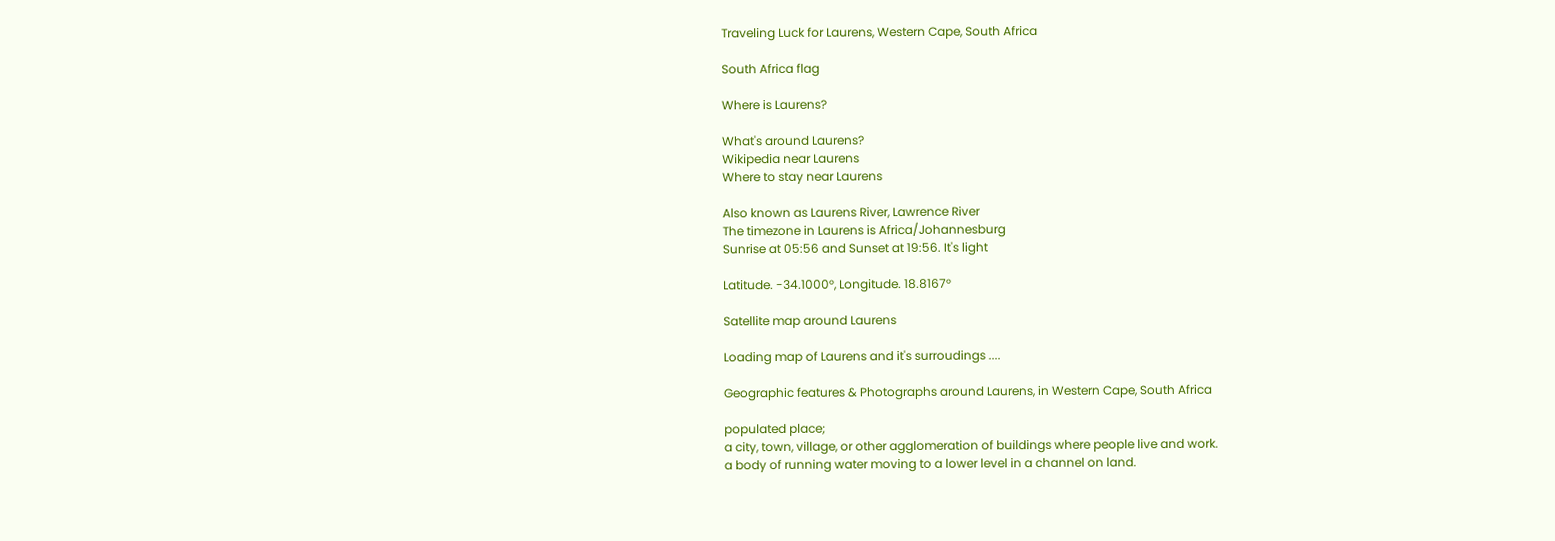Traveling Luck for Laurens, Western Cape, South Africa

South Africa flag

Where is Laurens?

What's around Laurens?
Wikipedia near Laurens
Where to stay near Laurens

Also known as Laurens River, Lawrence River
The timezone in Laurens is Africa/Johannesburg
Sunrise at 05:56 and Sunset at 19:56. It's light

Latitude. -34.1000°, Longitude. 18.8167°

Satellite map around Laurens

Loading map of Laurens and it's surroudings ....

Geographic features & Photographs around Laurens, in Western Cape, South Africa

populated place;
a city, town, village, or other agglomeration of buildings where people live and work.
a body of running water moving to a lower level in a channel on land.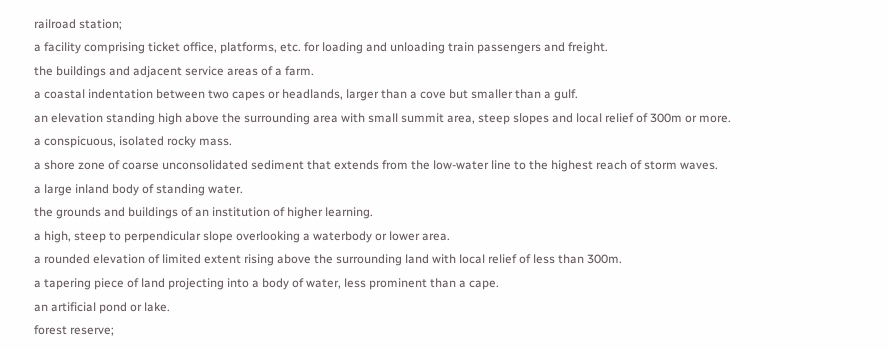railroad station;
a facility comprising ticket office, platforms, etc. for loading and unloading train passengers and freight.
the buildings and adjacent service areas of a farm.
a coastal indentation between two capes or headlands, larger than a cove but smaller than a gulf.
an elevation standing high above the surrounding area with small summit area, steep slopes and local relief of 300m or more.
a conspicuous, isolated rocky mass.
a shore zone of coarse unconsolidated sediment that extends from the low-water line to the highest reach of storm waves.
a large inland body of standing water.
the grounds and buildings of an institution of higher learning.
a high, steep to perpendicular slope overlooking a waterbody or lower area.
a rounded elevation of limited extent rising above the surrounding land with local relief of less than 300m.
a tapering piece of land projecting into a body of water, less prominent than a cape.
an artificial pond or lake.
forest reserve;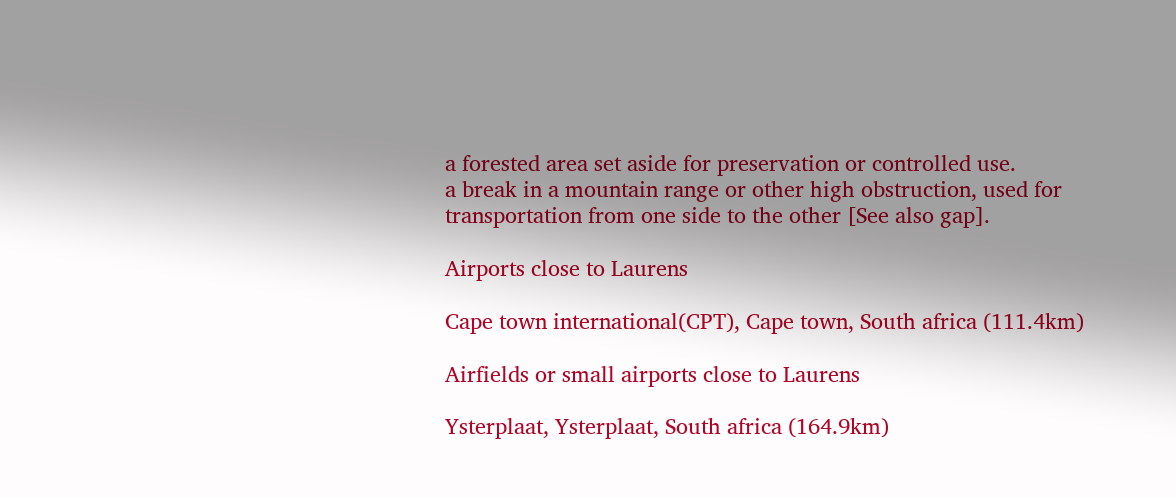a forested area set aside for preservation or controlled use.
a break in a mountain range or other high obstruction, used for transportation from one side to the other [See also gap].

Airports close to Laurens

Cape town international(CPT), Cape town, South africa (111.4km)

Airfields or small airports close to Laurens

Ysterplaat, Ysterplaat, South africa (164.9km)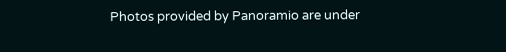Photos provided by Panoramio are under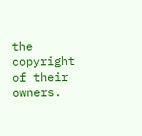the copyright of their owners.